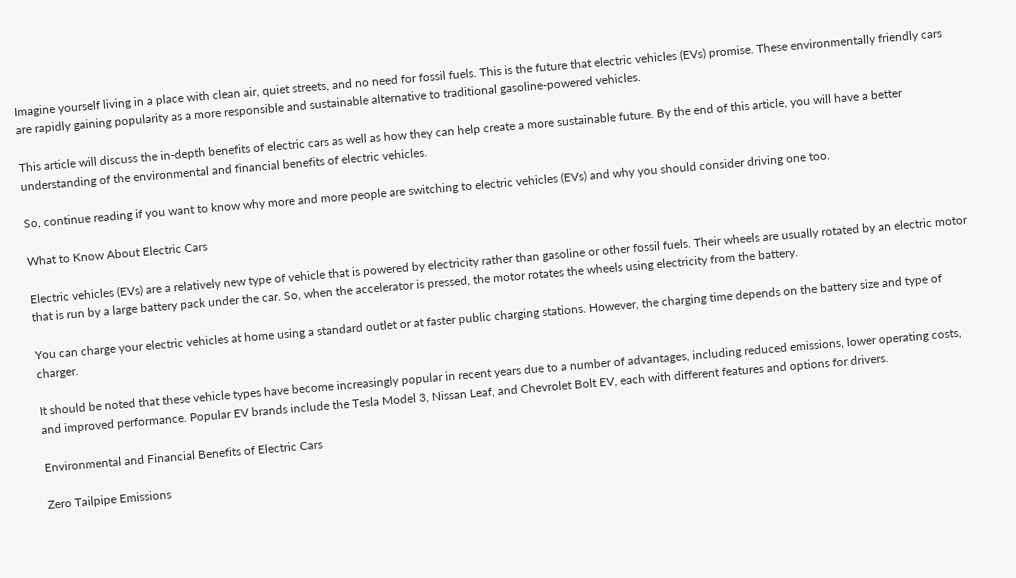Imagine yourself living in a place with clean air, quiet streets, and no need for fossil fuels. This is the future that electric vehicles (EVs) promise. These environmentally friendly cars are rapidly gaining popularity as a more responsible and sustainable alternative to traditional gasoline-powered vehicles.

This article will discuss the in-depth benefits of electric cars as well as how they can help create a more sustainable future. By the end of this article, you will have a better understanding of the environmental and financial benefits of electric vehicles.

So, continue reading if you want to know why more and more people are switching to electric vehicles (EVs) and why you should consider driving one too.

What to Know About Electric Cars

Electric vehicles (EVs) are a relatively new type of vehicle that is powered by electricity rather than gasoline or other fossil fuels. Their wheels are usually rotated by an electric motor that is run by a large battery pack under the car. So, when the accelerator is pressed, the motor rotates the wheels using electricity from the battery.

You can charge your electric vehicles at home using a standard outlet or at faster public charging stations. However, the charging time depends on the battery size and type of charger.

It should be noted that these vehicle types have become increasingly popular in recent years due to a number of advantages, including reduced emissions, lower operating costs, and improved performance. Popular EV brands include the Tesla Model 3, Nissan Leaf, and Chevrolet Bolt EV, each with different features and options for drivers.

Environmental and Financial Benefits of Electric Cars

Zero Tailpipe Emissions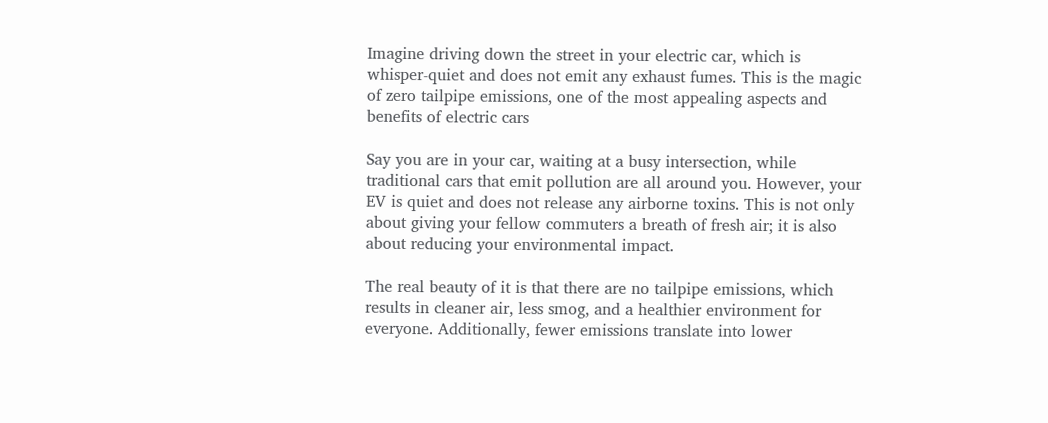Imagine driving down the street in your electric car, which is whisper-quiet and does not emit any exhaust fumes. This is the magic of zero tailpipe emissions, one of the most appealing aspects and benefits of electric cars

Say you are in your car, waiting at a busy intersection, while traditional cars that emit pollution are all around you. However, your EV is quiet and does not release any airborne toxins. This is not only about giving your fellow commuters a breath of fresh air; it is also about reducing your environmental impact.

The real beauty of it is that there are no tailpipe emissions, which results in cleaner air, less smog, and a healthier environment for everyone. Additionally, fewer emissions translate into lower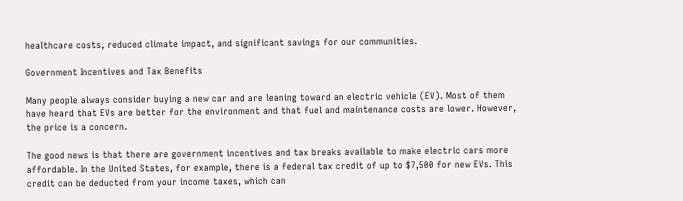healthcare costs, reduced climate impact, and significant savings for our communities.

Government Incentives and Tax Benefits

Many people always consider buying a new car and are leaning toward an electric vehicle (EV). Most of them have heard that EVs are better for the environment and that fuel and maintenance costs are lower. However, the price is a concern.

The good news is that there are government incentives and tax breaks available to make electric cars more affordable. In the United States, for example, there is a federal tax credit of up to $7,500 for new EVs. This credit can be deducted from your income taxes, which can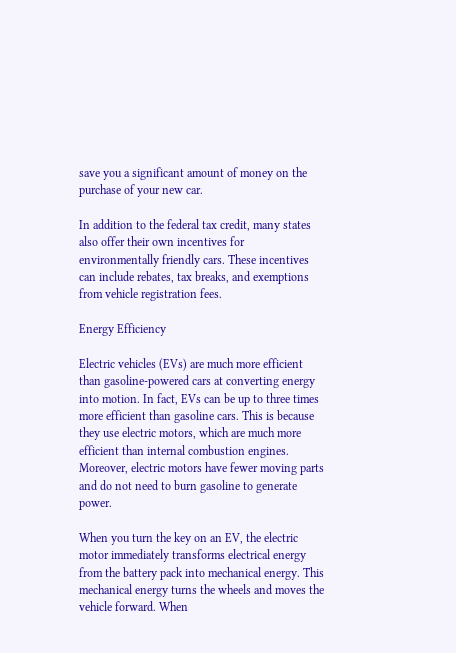save you a significant amount of money on the purchase of your new car.

In addition to the federal tax credit, many states also offer their own incentives for environmentally friendly cars. These incentives can include rebates, tax breaks, and exemptions from vehicle registration fees.

Energy Efficiency

Electric vehicles (EVs) are much more efficient than gasoline-powered cars at converting energy into motion. In fact, EVs can be up to three times more efficient than gasoline cars. This is because they use electric motors, which are much more efficient than internal combustion engines. Moreover, electric motors have fewer moving parts and do not need to burn gasoline to generate power.

When you turn the key on an EV, the electric motor immediately transforms electrical energy from the battery pack into mechanical energy. This mechanical energy turns the wheels and moves the vehicle forward. When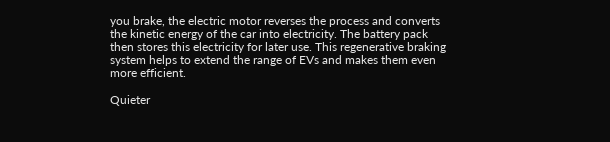you brake, the electric motor reverses the process and converts the kinetic energy of the car into electricity. The battery pack then stores this electricity for later use. This regenerative braking system helps to extend the range of EVs and makes them even more efficient.

Quieter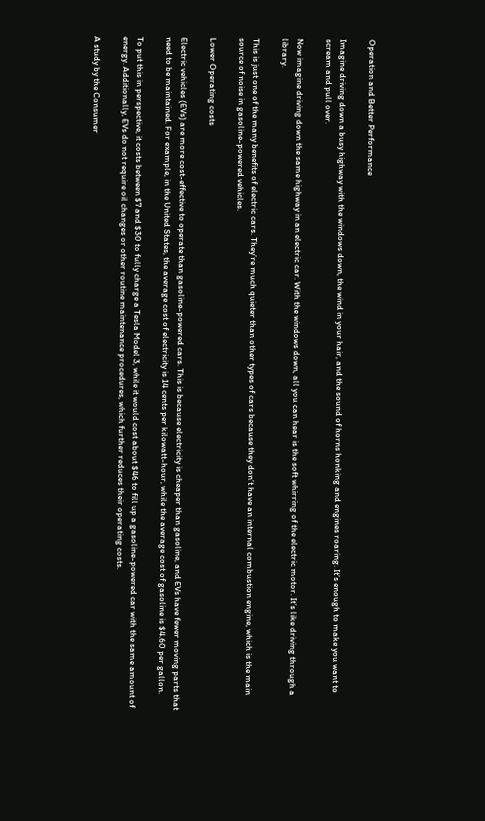Operation and Better Performance

Imagine driving down a busy highway with the windows down, the wind in your hair, and the sound of horns honking and engines roaring. It’s enough to make you want to scream and pull over.

Now imagine driving down the same highway in an electric car. With the windows down, all you can hear is the soft whirring of the electric motor. It’s like driving through a library.

This is just one of the many benefits of electric cars. They’re much quieter than other types of cars because they don’t have an internal combustion engine, which is the main source of noise in gasoline-powered vehicles.

Lower Operating costs

Electric vehicles (EVs) are more cost-effective to operate than gasoline-powered cars. This is because electricity is cheaper than gasoline, and EVs have fewer moving parts that need to be maintained. For example, in the United States, the average cost of electricity is 14 cents per kilowatt-hour, while the average cost of gasoline is $4.60 per gallon.

To put this in perspective, it costs between $7 and $30 to fully charge a Tesla Model 3, while it would cost about $46 to fill up a gasoline-powered car with the same amount of energy. Additionally, EVs do not require oil changes or other routine maintenance procedures, which further reduces their operating costs.

A study by the Consumer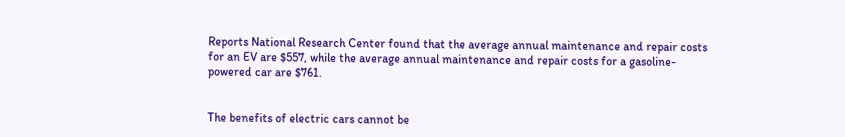Reports National Research Center found that the average annual maintenance and repair costs for an EV are $557, while the average annual maintenance and repair costs for a gasoline-powered car are $761.


The benefits of electric cars cannot be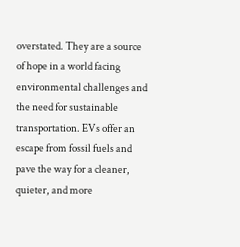overstated. They are a source of hope in a world facing environmental challenges and the need for sustainable transportation. EVs offer an escape from fossil fuels and pave the way for a cleaner, quieter, and more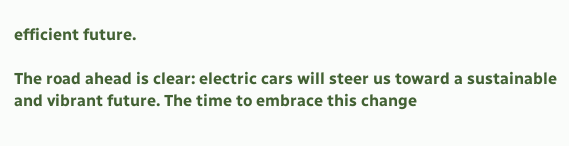efficient future.

The road ahead is clear: electric cars will steer us toward a sustainable and vibrant future. The time to embrace this change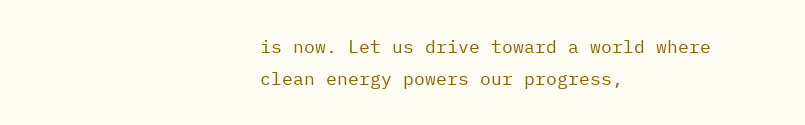is now. Let us drive toward a world where clean energy powers our progress,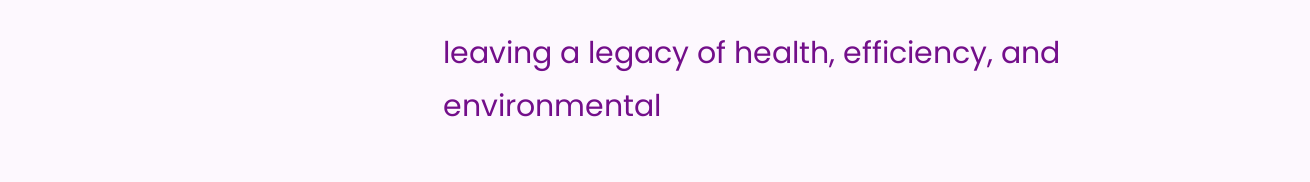leaving a legacy of health, efficiency, and environmental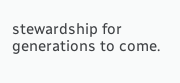stewardship for generations to come.